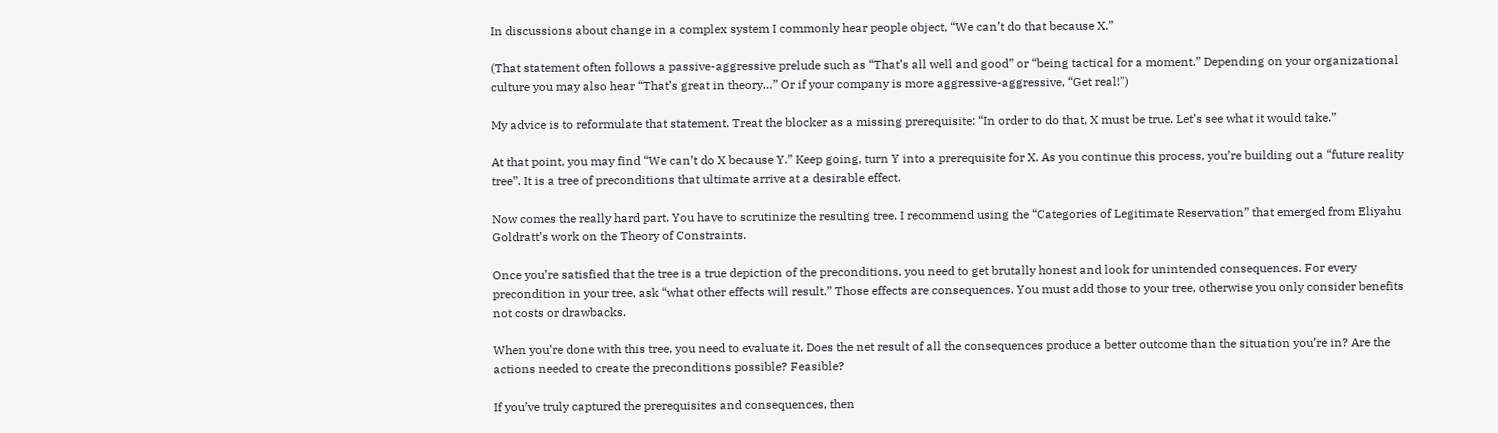In discussions about change in a complex system I commonly hear people object, “We can’t do that because X.”

(That statement often follows a passive-aggressive prelude such as “That’s all well and good” or “being tactical for a moment.” Depending on your organizational culture you may also hear “That’s great in theory…” Or if your company is more aggressive-aggressive, “Get real!")

My advice is to reformulate that statement. Treat the blocker as a missing prerequisite: “In order to do that, X must be true. Let’s see what it would take.”

At that point, you may find “We can’t do X because Y.” Keep going, turn Y into a prerequisite for X. As you continue this process, you’re building out a “future reality tree”. It is a tree of preconditions that ultimate arrive at a desirable effect.

Now comes the really hard part. You have to scrutinize the resulting tree. I recommend using the “Categories of Legitimate Reservation” that emerged from Eliyahu Goldratt’s work on the Theory of Constraints.

Once you’re satisfied that the tree is a true depiction of the preconditions, you need to get brutally honest and look for unintended consequences. For every precondition in your tree, ask “what other effects will result.” Those effects are consequences. You must add those to your tree, otherwise you only consider benefits not costs or drawbacks.

When you’re done with this tree, you need to evaluate it. Does the net result of all the consequences produce a better outcome than the situation you’re in? Are the actions needed to create the preconditions possible? Feasible?

If you’ve truly captured the prerequisites and consequences, then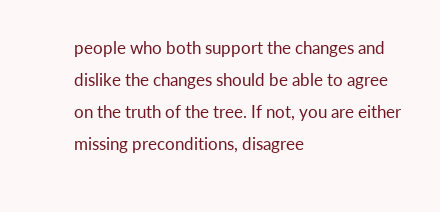people who both support the changes and dislike the changes should be able to agree on the truth of the tree. If not, you are either missing preconditions, disagree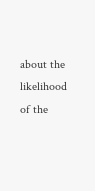about the likelihood of the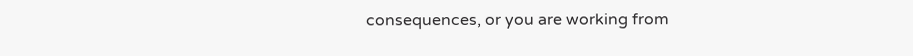consequences, or you are working from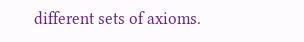different sets of axioms.